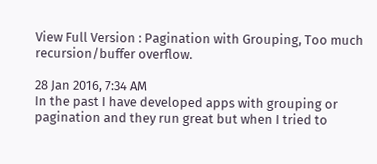View Full Version : Pagination with Grouping, Too much recursion/buffer overflow.

28 Jan 2016, 7:34 AM
In the past I have developed apps with grouping or pagination and they run great but when I tried to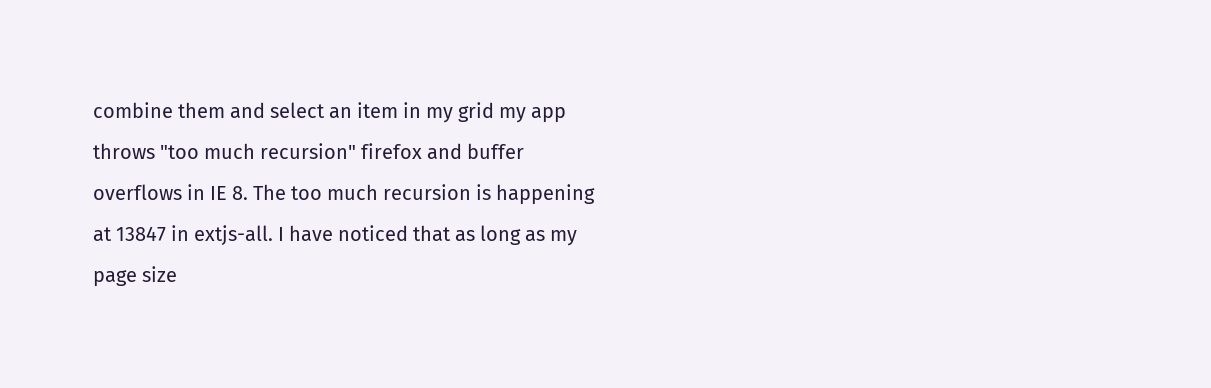combine them and select an item in my grid my app throws "too much recursion" firefox and buffer overflows in IE 8. The too much recursion is happening at 13847 in extjs-all. I have noticed that as long as my page size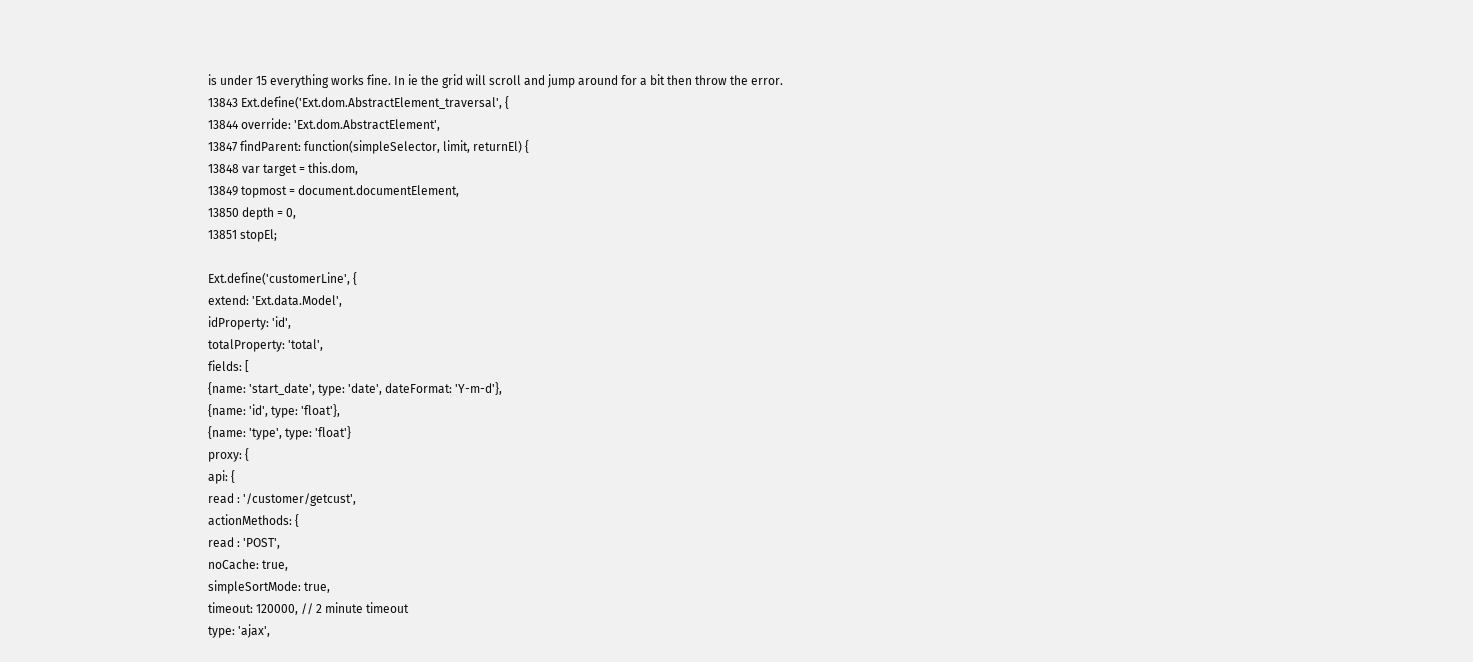is under 15 everything works fine. In ie the grid will scroll and jump around for a bit then throw the error.
13843 Ext.define('Ext.dom.AbstractElement_traversal', {
13844 override: 'Ext.dom.AbstractElement',
13847 findParent: function(simpleSelector, limit, returnEl) {
13848 var target = this.dom,
13849 topmost = document.documentElement,
13850 depth = 0,
13851 stopEl;

Ext.define('customerLine', {
extend: 'Ext.data.Model',
idProperty: 'id',
totalProperty: 'total',
fields: [
{name: 'start_date', type: 'date', dateFormat: 'Y-m-d'},
{name: 'id', type: 'float'},
{name: 'type', type: 'float'}
proxy: {
api: {
read : '/customer/getcust',
actionMethods: {
read : 'POST',
noCache: true,
simpleSortMode: true,
timeout: 120000, // 2 minute timeout
type: 'ajax',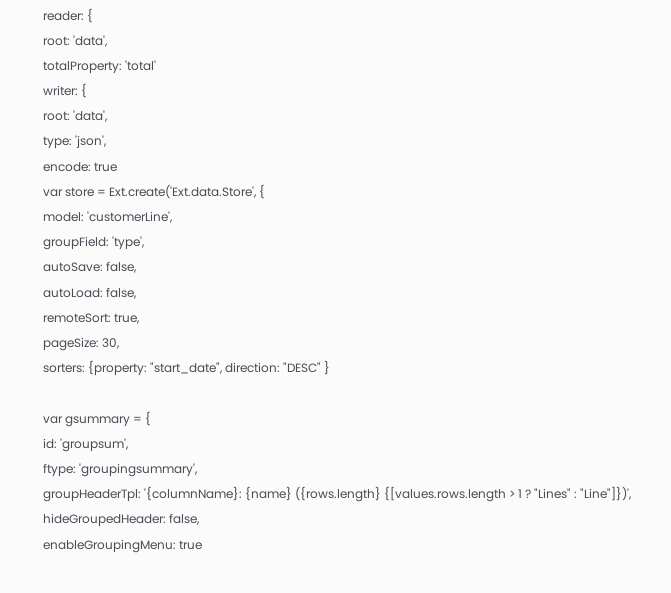reader: {
root: 'data',
totalProperty: 'total'
writer: {
root: 'data',
type: 'json',
encode: true
var store = Ext.create('Ext.data.Store', {
model: 'customerLine',
groupField: 'type',
autoSave: false,
autoLoad: false,
remoteSort: true,
pageSize: 30,
sorters: {property: "start_date", direction: "DESC" }

var gsummary = {
id: 'groupsum',
ftype: 'groupingsummary',
groupHeaderTpl: '{columnName}: {name} ({rows.length} {[values.rows.length > 1 ? "Lines" : "Line"]})',
hideGroupedHeader: false,
enableGroupingMenu: true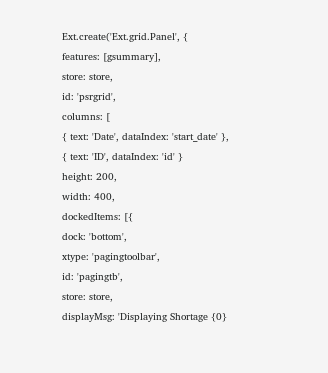Ext.create('Ext.grid.Panel', {
features: [gsummary],
store: store,
id: 'psrgrid',
columns: [
{ text: 'Date', dataIndex: 'start_date' },
{ text: 'ID', dataIndex: 'id' }
height: 200,
width: 400,
dockedItems: [{
dock: 'bottom',
xtype: 'pagingtoolbar',
id: 'pagingtb',
store: store,
displayMsg: 'Displaying Shortage {0}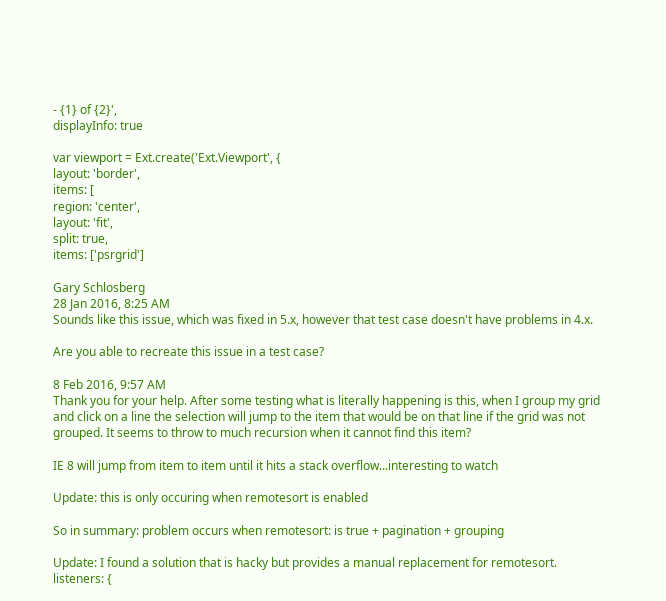- {1} of {2}',
displayInfo: true

var viewport = Ext.create('Ext.Viewport', {
layout: 'border',
items: [
region: 'center',
layout: 'fit',
split: true,
items: ['psrgrid']

Gary Schlosberg
28 Jan 2016, 8:25 AM
Sounds like this issue, which was fixed in 5.x, however that test case doesn't have problems in 4.x.

Are you able to recreate this issue in a test case?

8 Feb 2016, 9:57 AM
Thank you for your help. After some testing what is literally happening is this, when I group my grid and click on a line the selection will jump to the item that would be on that line if the grid was not grouped. It seems to throw to much recursion when it cannot find this item?

IE 8 will jump from item to item until it hits a stack overflow...interesting to watch

Update: this is only occuring when remotesort is enabled

So in summary: problem occurs when remotesort: is true + pagination + grouping

Update: I found a solution that is hacky but provides a manual replacement for remotesort.
listeners: {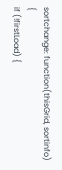sortchange: function(thisGrid, sortinfo) {
if (!firstLoad) {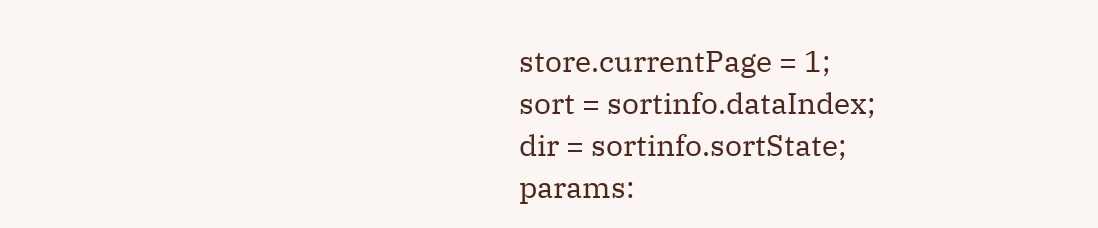store.currentPage = 1;
sort = sortinfo.dataIndex;
dir = sortinfo.sortState;
params: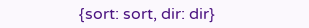{sort: sort, dir: dir}